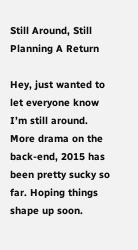Still Around, Still Planning A Return

Hey, just wanted to let everyone know I’m still around. More drama on the back-end, 2015 has been pretty sucky so far. Hoping things shape up soon.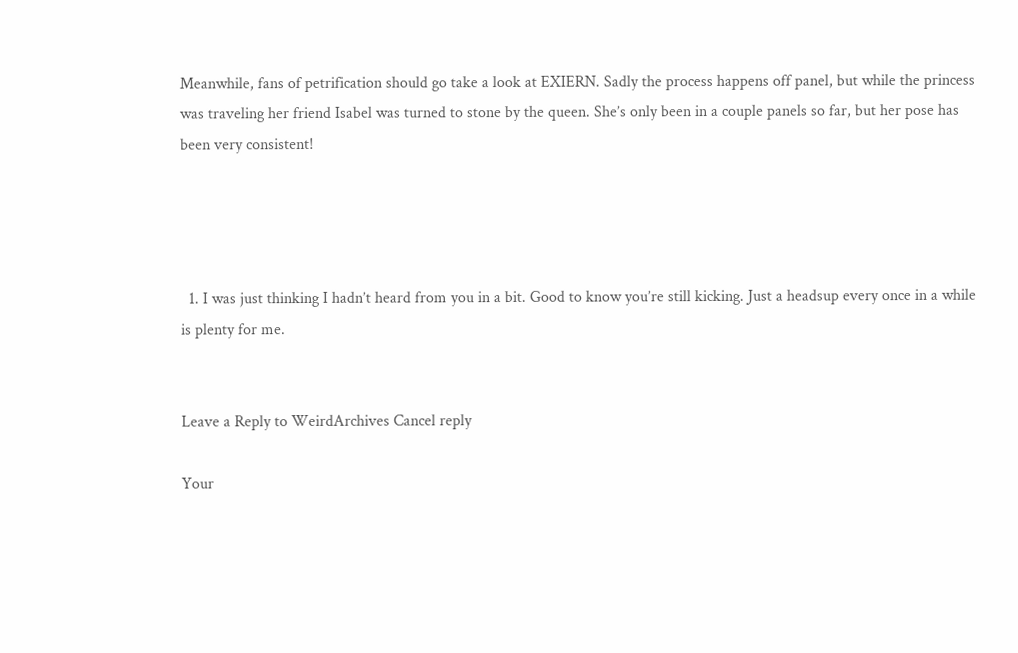Meanwhile, fans of petrification should go take a look at EXIERN. Sadly the process happens off panel, but while the princess was traveling her friend Isabel was turned to stone by the queen. She’s only been in a couple panels so far, but her pose has been very consistent!




  1. I was just thinking I hadn’t heard from you in a bit. Good to know you’re still kicking. Just a headsup every once in a while is plenty for me.


Leave a Reply to WeirdArchives Cancel reply

Your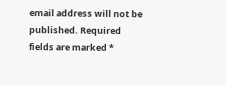email address will not be published. Required fields are marked *